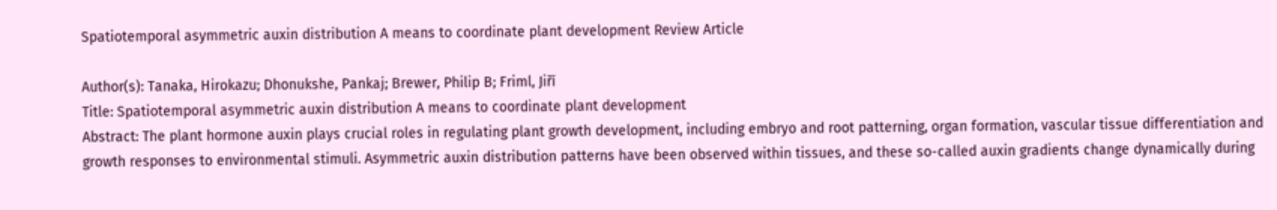Spatiotemporal asymmetric auxin distribution A means to coordinate plant development Review Article

Author(s): Tanaka, Hirokazu; Dhonukshe, Pankaj; Brewer, Philip B; Friml, Jiří
Title: Spatiotemporal asymmetric auxin distribution A means to coordinate plant development
Abstract: The plant hormone auxin plays crucial roles in regulating plant growth development, including embryo and root patterning, organ formation, vascular tissue differentiation and growth responses to environmental stimuli. Asymmetric auxin distribution patterns have been observed within tissues, and these so-called auxin gradients change dynamically during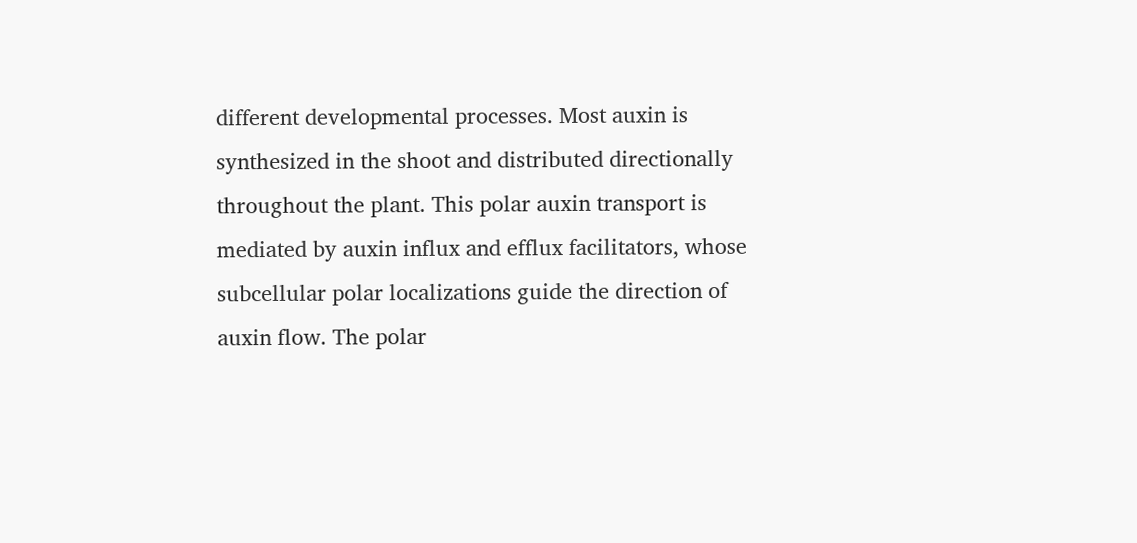different developmental processes. Most auxin is synthesized in the shoot and distributed directionally throughout the plant. This polar auxin transport is mediated by auxin influx and efflux facilitators, whose subcellular polar localizations guide the direction of auxin flow. The polar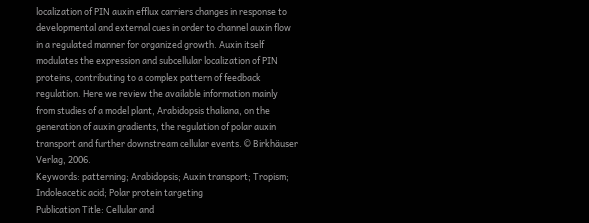localization of PIN auxin efflux carriers changes in response to developmental and external cues in order to channel auxin flow in a regulated manner for organized growth. Auxin itself modulates the expression and subcellular localization of PIN proteins, contributing to a complex pattern of feedback regulation. Here we review the available information mainly from studies of a model plant, Arabidopsis thaliana, on the generation of auxin gradients, the regulation of polar auxin transport and further downstream cellular events. © Birkhäuser Verlag, 2006.
Keywords: patterning; Arabidopsis; Auxin transport; Tropism; Indoleacetic acid; Polar protein targeting
Publication Title: Cellular and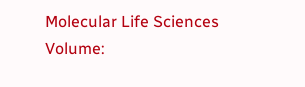Molecular Life Sciences
Volume: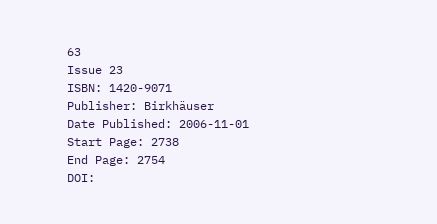63
Issue 23
ISBN: 1420-9071
Publisher: Birkhäuser
Date Published: 2006-11-01
Start Page: 2738
End Page: 2754
DOI: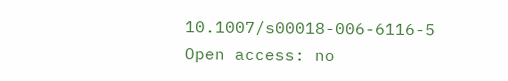10.1007/s00018-006-6116-5
Open access: no